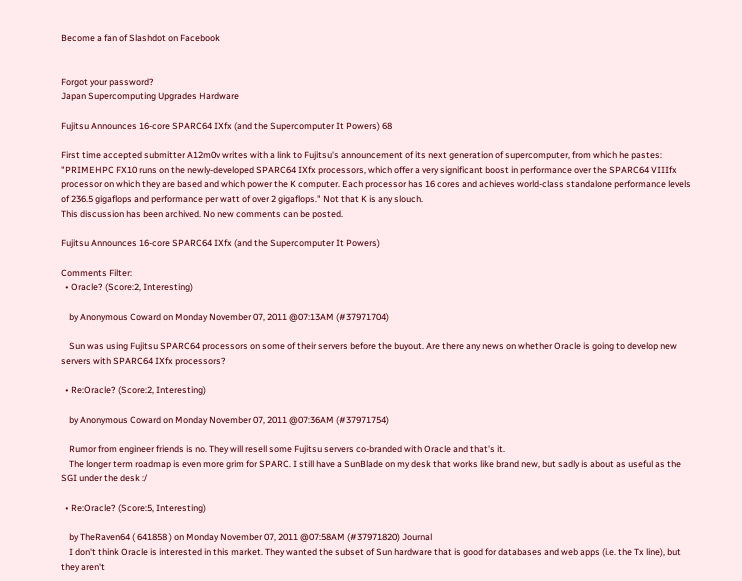Become a fan of Slashdot on Facebook


Forgot your password?
Japan Supercomputing Upgrades Hardware

Fujitsu Announces 16-core SPARC64 IXfx (and the Supercomputer It Powers) 68

First time accepted submitter A12m0v writes with a link to Fujitsu's announcement of its next generation of supercomputer, from which he pastes: "PRIMEHPC FX10 runs on the newly-developed SPARC64 IXfx processors, which offer a very significant boost in performance over the SPARC64 VIIIfx processor on which they are based and which power the K computer. Each processor has 16 cores and achieves world-class standalone performance levels of 236.5 gigaflops and performance per watt of over 2 gigaflops." Not that K is any slouch.
This discussion has been archived. No new comments can be posted.

Fujitsu Announces 16-core SPARC64 IXfx (and the Supercomputer It Powers)

Comments Filter:
  • Oracle? (Score:2, Interesting)

    by Anonymous Coward on Monday November 07, 2011 @07:13AM (#37971704)

    Sun was using Fujitsu SPARC64 processors on some of their servers before the buyout. Are there any news on whether Oracle is going to develop new servers with SPARC64 IXfx processors?

  • Re:Oracle? (Score:2, Interesting)

    by Anonymous Coward on Monday November 07, 2011 @07:36AM (#37971754)

    Rumor from engineer friends is no. They will resell some Fujitsu servers co-branded with Oracle and that's it.
    The longer term roadmap is even more grim for SPARC. I still have a SunBlade on my desk that works like brand new, but sadly is about as useful as the SGI under the desk :/

  • Re:Oracle? (Score:5, Interesting)

    by TheRaven64 ( 641858 ) on Monday November 07, 2011 @07:58AM (#37971820) Journal
    I don't think Oracle is interested in this market. They wanted the subset of Sun hardware that is good for databases and web apps (i.e. the Tx line), but they aren't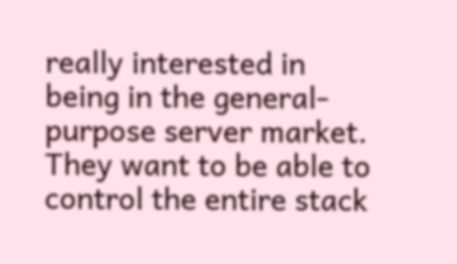really interested in being in the general-purpose server market. They want to be able to control the entire stack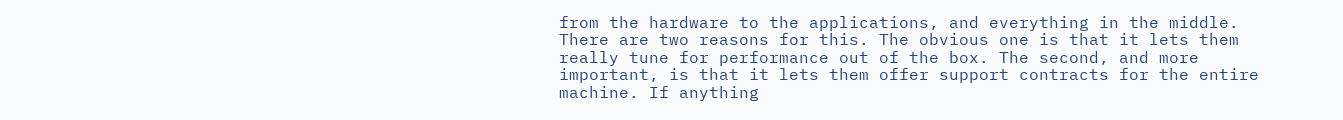from the hardware to the applications, and everything in the middle. There are two reasons for this. The obvious one is that it lets them really tune for performance out of the box. The second, and more important, is that it lets them offer support contracts for the entire machine. If anything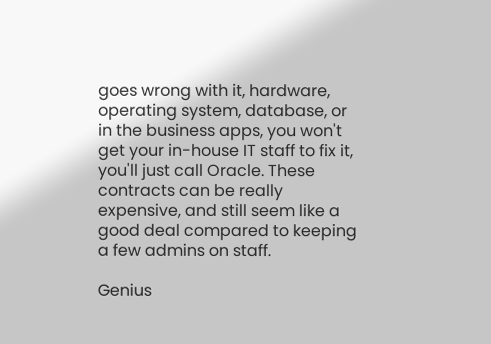goes wrong with it, hardware, operating system, database, or in the business apps, you won't get your in-house IT staff to fix it, you'll just call Oracle. These contracts can be really expensive, and still seem like a good deal compared to keeping a few admins on staff.

Genius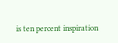is ten percent inspiration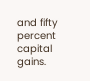and fifty percent capital gains.